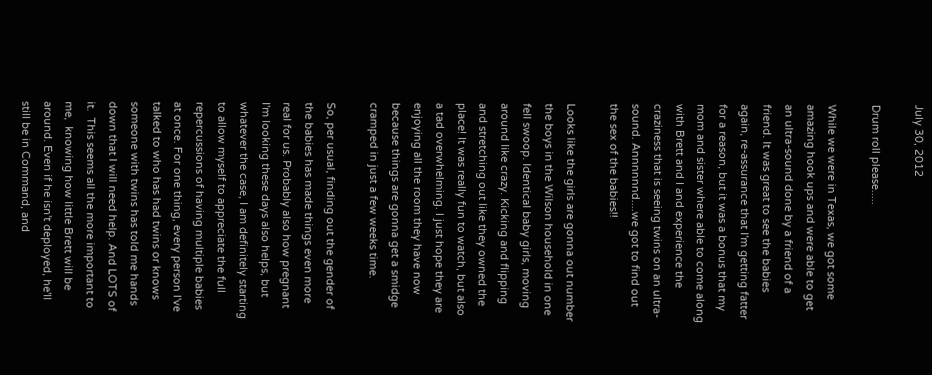July 30, 2012

Drum roll please.....

While we were in Texas, we got some amazing hook ups and were able to get an ultra-sound done by a friend of a friend. It was great to see the babies again, re-assurance that I'm getting fatter for a reason, but it was a bonus that my mom and sister where able to come along with Brett and I and experience the craziness that is seeing twins on an ultra-sound. Annnnnnd....we got to find out the sex of the babies!!

Looks like the girls are gonna out number the boys in the Wilson household in one fell swoop. Identical baby girls, moving around like crazy. Kicking and flipping and stretching out like they owned the place! It was really fun to watch, but also a tad overwhelming. I just hope they are enjoying all the room they have now because things are gonna get a smidge cramped in just a few weeks time.

So, per usual, finding out the gender of the babies has made things even more real for us. Probably also how pregnant I'm looking these days also helps, but whatever the case, I am definitely starting to allow myself to appreciate the full repercussions of having multiple babies at once. For one thing, every person I've talked to who has had twins or knows someone with twins has told me hands down that I will need help. And LOTS of it.  This seems all the more important to me,  knowing how little Brett will be around. Even if he isn't deployed, he'll still be in Command, and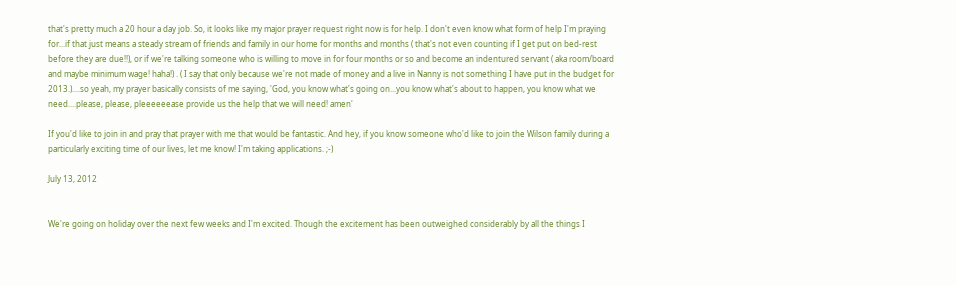that's pretty much a 20 hour a day job. So, it looks like my major prayer request right now is for help. I don't even know what form of help I'm praying for...if that just means a steady stream of friends and family in our home for months and months ( that's not even counting if I get put on bed-rest before they are due!!), or if we're talking someone who is willing to move in for four months or so and become an indentured servant ( aka room/board and maybe minimum wage! haha!) . ( I say that only because we're not made of money and a live in Nanny is not something I have put in the budget for 2013.)....so yeah, my prayer basically consists of me saying, 'God, you know what's going on...you know what's about to happen, you know what we need....please, please, pleeeeeease provide us the help that we will need! amen'

If you'd like to join in and pray that prayer with me that would be fantastic. And hey, if you know someone who'd like to join the Wilson family during a particularly exciting time of our lives, let me know! I'm taking applications. ;-)

July 13, 2012


We're going on holiday over the next few weeks and I'm excited. Though the excitement has been outweighed considerably by all the things I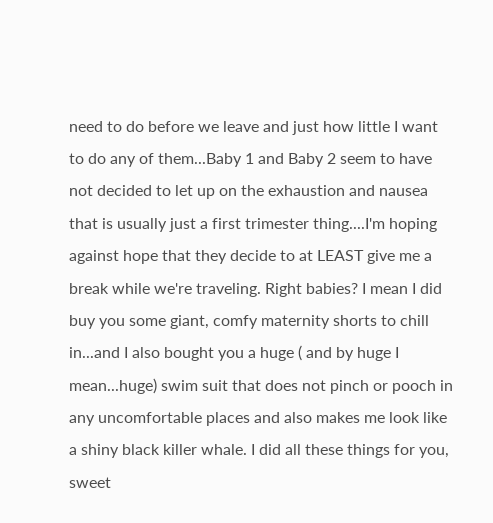need to do before we leave and just how little I want to do any of them...Baby 1 and Baby 2 seem to have not decided to let up on the exhaustion and nausea that is usually just a first trimester thing....I'm hoping against hope that they decide to at LEAST give me a break while we're traveling. Right babies? I mean I did buy you some giant, comfy maternity shorts to chill in...and I also bought you a huge ( and by huge I mean...huge) swim suit that does not pinch or pooch in any uncomfortable places and also makes me look like a shiny black killer whale. I did all these things for you, sweet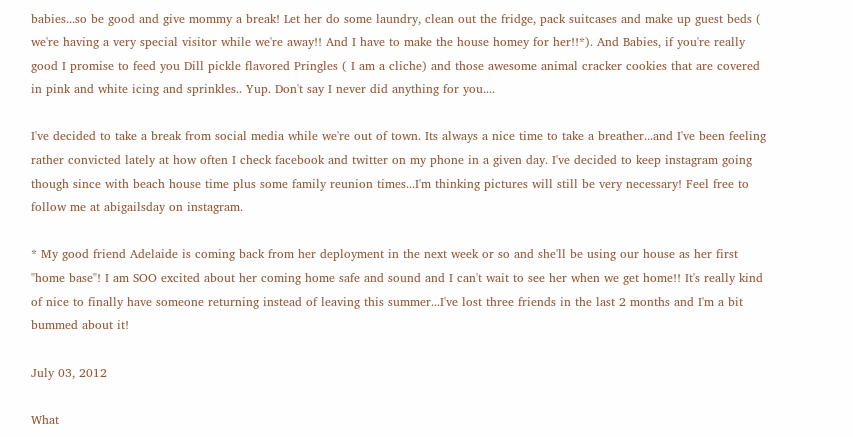babies...so be good and give mommy a break! Let her do some laundry, clean out the fridge, pack suitcases and make up guest beds ( we're having a very special visitor while we're away!! And I have to make the house homey for her!!*). And Babies, if you're really good I promise to feed you Dill pickle flavored Pringles ( I am a cliche) and those awesome animal cracker cookies that are covered in pink and white icing and sprinkles.. Yup. Don't say I never did anything for you....

I've decided to take a break from social media while we're out of town. Its always a nice time to take a breather...and I've been feeling rather convicted lately at how often I check facebook and twitter on my phone in a given day. I've decided to keep instagram going though since with beach house time plus some family reunion times...I'm thinking pictures will still be very necessary! Feel free to follow me at abigailsday on instagram.

* My good friend Adelaide is coming back from her deployment in the next week or so and she'll be using our house as her first "home base"! I am SOO excited about her coming home safe and sound and I can't wait to see her when we get home!! It's really kind of nice to finally have someone returning instead of leaving this summer...I've lost three friends in the last 2 months and I'm a bit bummed about it!

July 03, 2012

What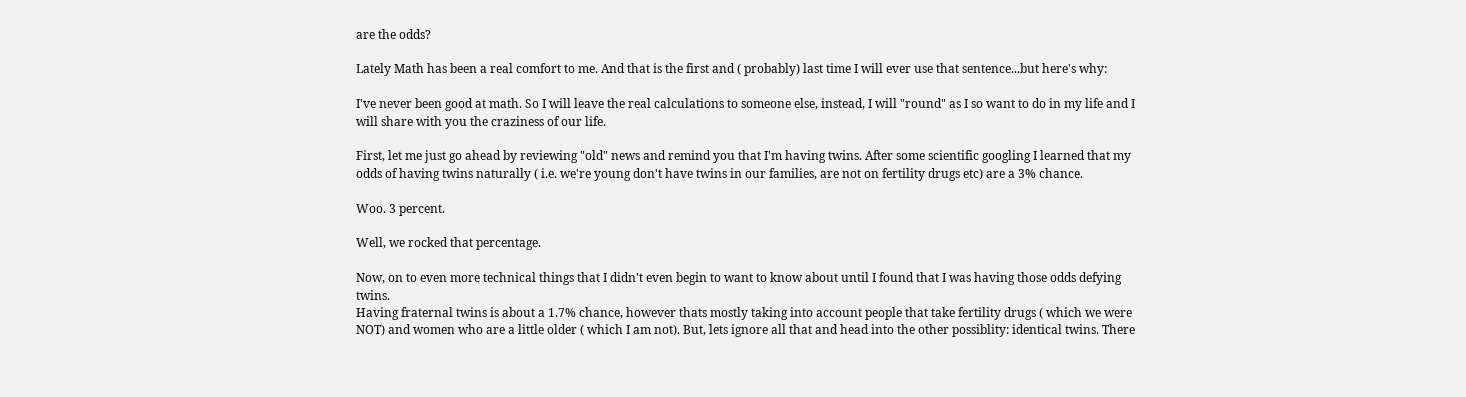are the odds?

Lately Math has been a real comfort to me. And that is the first and ( probably) last time I will ever use that sentence...but here's why:

I've never been good at math. So I will leave the real calculations to someone else, instead, I will "round" as I so want to do in my life and I will share with you the craziness of our life.

First, let me just go ahead by reviewing "old" news and remind you that I'm having twins. After some scientific googling I learned that my odds of having twins naturally ( i.e. we're young don't have twins in our families, are not on fertility drugs etc) are a 3% chance.

Woo. 3 percent.

Well, we rocked that percentage.

Now, on to even more technical things that I didn't even begin to want to know about until I found that I was having those odds defying twins.
Having fraternal twins is about a 1.7% chance, however thats mostly taking into account people that take fertility drugs ( which we were NOT) and women who are a little older ( which I am not). But, lets ignore all that and head into the other possiblity: identical twins. There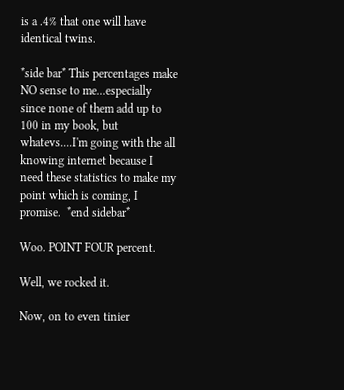is a .4% that one will have identical twins.

*side bar* This percentages make NO sense to me...especially since none of them add up to 100 in my book, but whatevs....I'm going with the all knowing internet because I need these statistics to make my point which is coming, I promise.  *end sidebar*

Woo. POINT FOUR percent.

Well, we rocked it.

Now, on to even tinier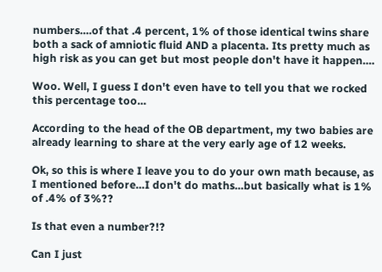numbers....of that .4 percent, 1% of those identical twins share both a sack of amniotic fluid AND a placenta. Its pretty much as high risk as you can get but most people don't have it happen....

Woo. Well, I guess I don't even have to tell you that we rocked this percentage too...

According to the head of the OB department, my two babies are already learning to share at the very early age of 12 weeks.

Ok, so this is where I leave you to do your own math because, as I mentioned before...I don't do maths...but basically what is 1% of .4% of 3%??

Is that even a number?!?

Can I just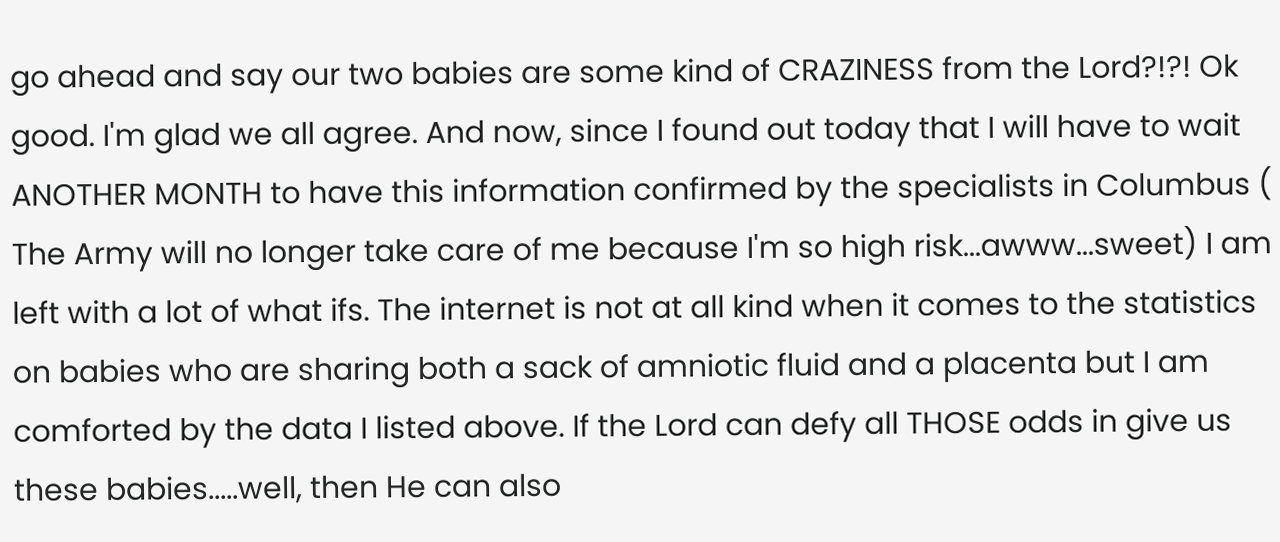go ahead and say our two babies are some kind of CRAZINESS from the Lord?!?! Ok good. I'm glad we all agree. And now, since I found out today that I will have to wait ANOTHER MONTH to have this information confirmed by the specialists in Columbus ( The Army will no longer take care of me because I'm so high risk...awww...sweet) I am left with a lot of what ifs. The internet is not at all kind when it comes to the statistics on babies who are sharing both a sack of amniotic fluid and a placenta but I am comforted by the data I listed above. If the Lord can defy all THOSE odds in give us these babies.....well, then He can also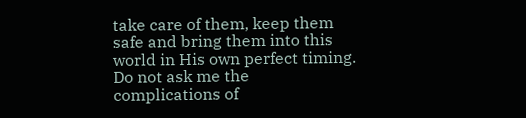take care of them, keep them safe and bring them into this world in His own perfect timing.  Do not ask me the complications of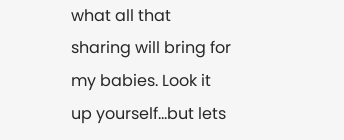what all that sharing will bring for my babies. Look it up yourself...but lets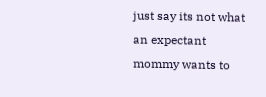just say its not what an expectant mommy wants to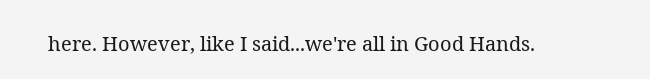here. However, like I said...we're all in Good Hands.